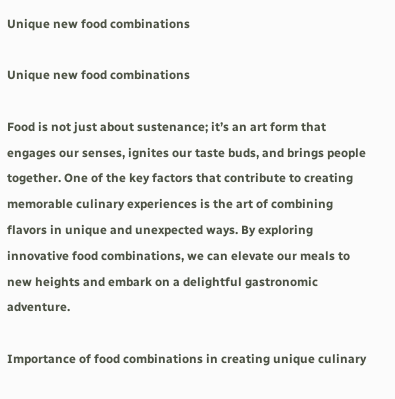Unique new food combinations

Unique new food combinations

Food is not just about sustenance; it’s an art form that engages our senses, ignites our taste buds, and brings people together. One of the key factors that contribute to creating memorable culinary experiences is the art of combining flavors in unique and unexpected ways. By exploring innovative food combinations, we can elevate our meals to new heights and embark on a delightful gastronomic adventure.

Importance of food combinations in creating unique culinary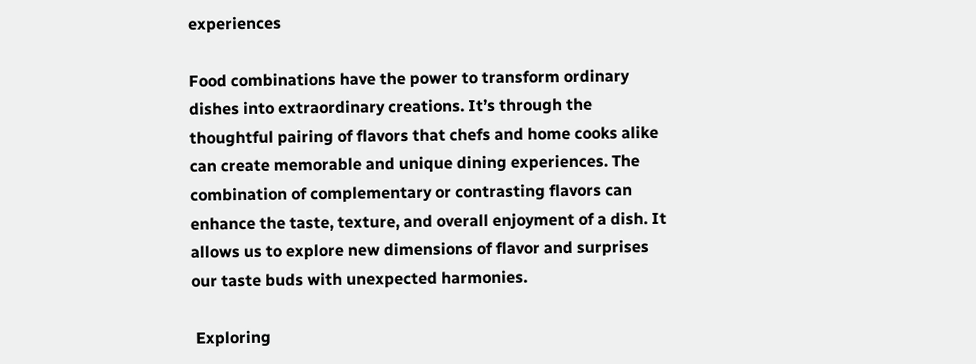experiences

Food combinations have the power to transform ordinary dishes into extraordinary creations. It’s through the thoughtful pairing of flavors that chefs and home cooks alike can create memorable and unique dining experiences. The combination of complementary or contrasting flavors can enhance the taste, texture, and overall enjoyment of a dish. It allows us to explore new dimensions of flavor and surprises our taste buds with unexpected harmonies.

 Exploring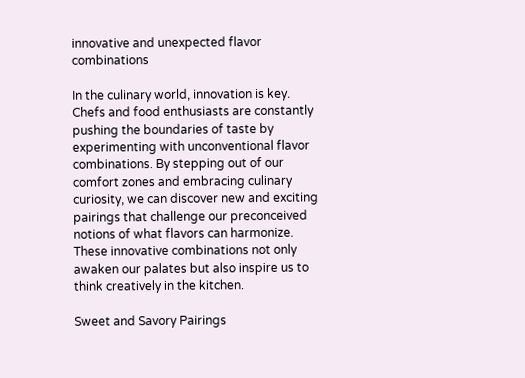innovative and unexpected flavor combinations

In the culinary world, innovation is key. Chefs and food enthusiasts are constantly pushing the boundaries of taste by experimenting with unconventional flavor combinations. By stepping out of our comfort zones and embracing culinary curiosity, we can discover new and exciting pairings that challenge our preconceived notions of what flavors can harmonize. These innovative combinations not only awaken our palates but also inspire us to think creatively in the kitchen.

Sweet and Savory Pairings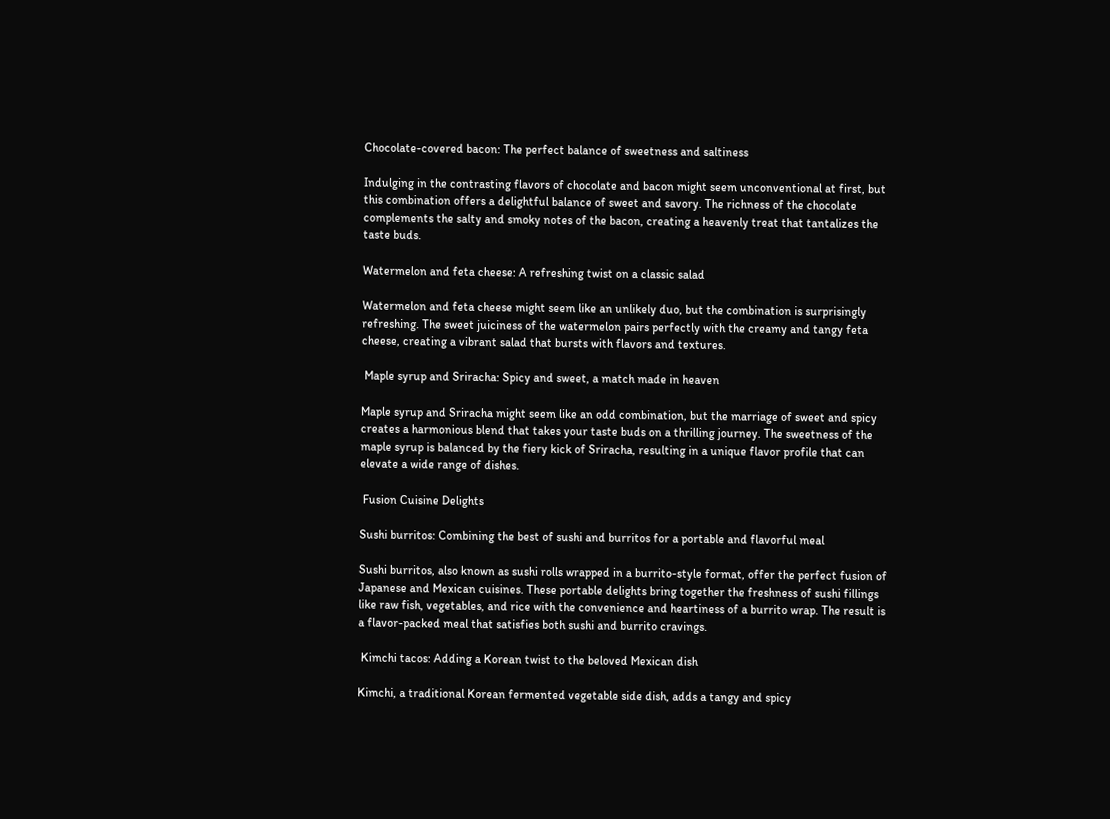Chocolate-covered bacon: The perfect balance of sweetness and saltiness

Indulging in the contrasting flavors of chocolate and bacon might seem unconventional at first, but this combination offers a delightful balance of sweet and savory. The richness of the chocolate complements the salty and smoky notes of the bacon, creating a heavenly treat that tantalizes the taste buds.

Watermelon and feta cheese: A refreshing twist on a classic salad

Watermelon and feta cheese might seem like an unlikely duo, but the combination is surprisingly refreshing. The sweet juiciness of the watermelon pairs perfectly with the creamy and tangy feta cheese, creating a vibrant salad that bursts with flavors and textures.

 Maple syrup and Sriracha: Spicy and sweet, a match made in heaven

Maple syrup and Sriracha might seem like an odd combination, but the marriage of sweet and spicy creates a harmonious blend that takes your taste buds on a thrilling journey. The sweetness of the maple syrup is balanced by the fiery kick of Sriracha, resulting in a unique flavor profile that can elevate a wide range of dishes.

 Fusion Cuisine Delights

Sushi burritos: Combining the best of sushi and burritos for a portable and flavorful meal

Sushi burritos, also known as sushi rolls wrapped in a burrito-style format, offer the perfect fusion of Japanese and Mexican cuisines. These portable delights bring together the freshness of sushi fillings like raw fish, vegetables, and rice with the convenience and heartiness of a burrito wrap. The result is a flavor-packed meal that satisfies both sushi and burrito cravings.

 Kimchi tacos: Adding a Korean twist to the beloved Mexican dish

Kimchi, a traditional Korean fermented vegetable side dish, adds a tangy and spicy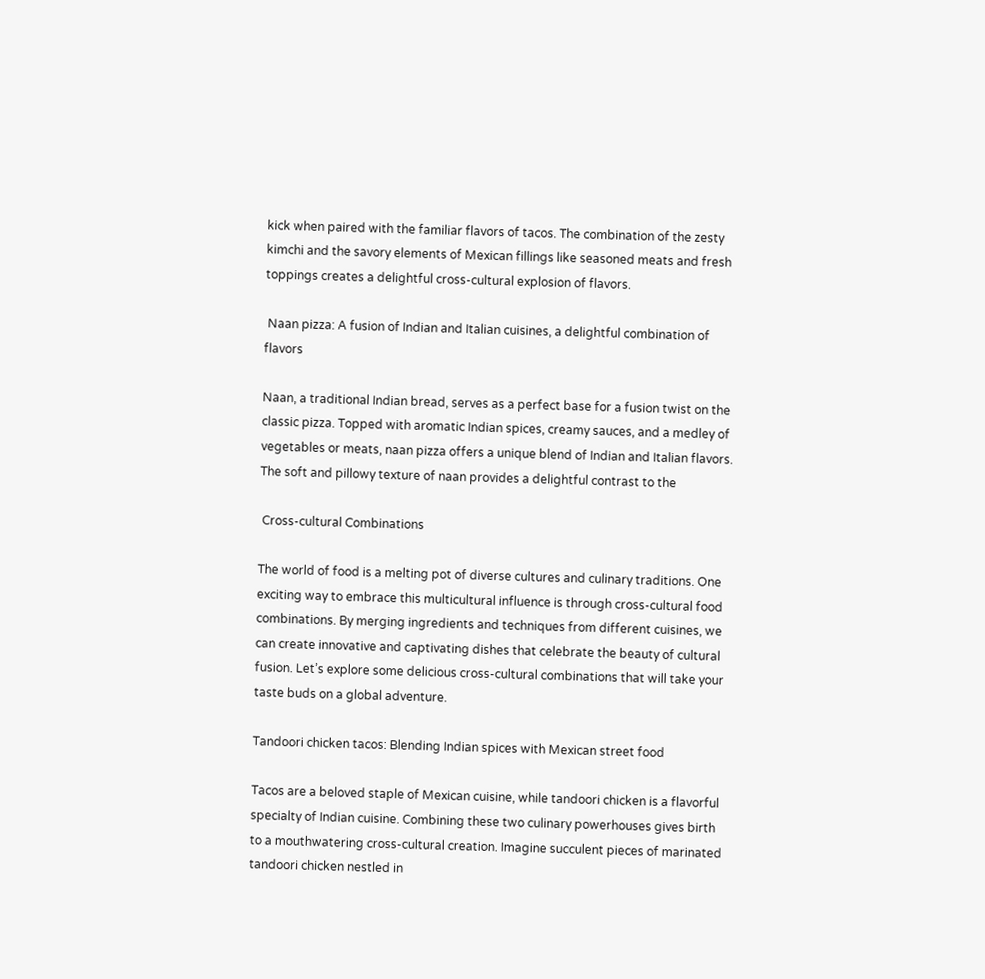kick when paired with the familiar flavors of tacos. The combination of the zesty kimchi and the savory elements of Mexican fillings like seasoned meats and fresh toppings creates a delightful cross-cultural explosion of flavors.

 Naan pizza: A fusion of Indian and Italian cuisines, a delightful combination of flavors

Naan, a traditional Indian bread, serves as a perfect base for a fusion twist on the classic pizza. Topped with aromatic Indian spices, creamy sauces, and a medley of vegetables or meats, naan pizza offers a unique blend of Indian and Italian flavors. The soft and pillowy texture of naan provides a delightful contrast to the

 Cross-cultural Combinations

The world of food is a melting pot of diverse cultures and culinary traditions. One exciting way to embrace this multicultural influence is through cross-cultural food combinations. By merging ingredients and techniques from different cuisines, we can create innovative and captivating dishes that celebrate the beauty of cultural fusion. Let’s explore some delicious cross-cultural combinations that will take your taste buds on a global adventure.

Tandoori chicken tacos: Blending Indian spices with Mexican street food

Tacos are a beloved staple of Mexican cuisine, while tandoori chicken is a flavorful specialty of Indian cuisine. Combining these two culinary powerhouses gives birth to a mouthwatering cross-cultural creation. Imagine succulent pieces of marinated tandoori chicken nestled in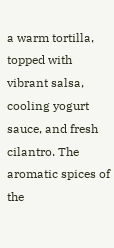a warm tortilla, topped with vibrant salsa, cooling yogurt sauce, and fresh cilantro. The aromatic spices of the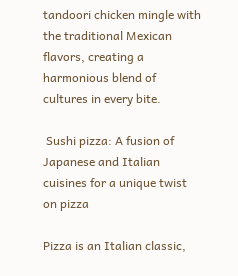tandoori chicken mingle with the traditional Mexican flavors, creating a harmonious blend of cultures in every bite.

 Sushi pizza: A fusion of Japanese and Italian cuisines for a unique twist on pizza

Pizza is an Italian classic,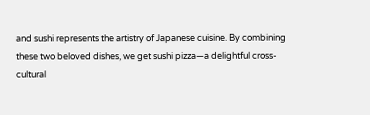and sushi represents the artistry of Japanese cuisine. By combining these two beloved dishes, we get sushi pizza—a delightful cross-cultural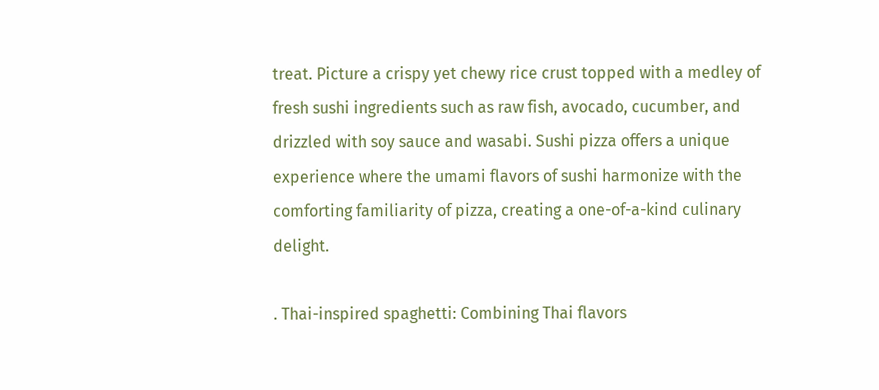treat. Picture a crispy yet chewy rice crust topped with a medley of fresh sushi ingredients such as raw fish, avocado, cucumber, and drizzled with soy sauce and wasabi. Sushi pizza offers a unique experience where the umami flavors of sushi harmonize with the comforting familiarity of pizza, creating a one-of-a-kind culinary delight.

. Thai-inspired spaghetti: Combining Thai flavors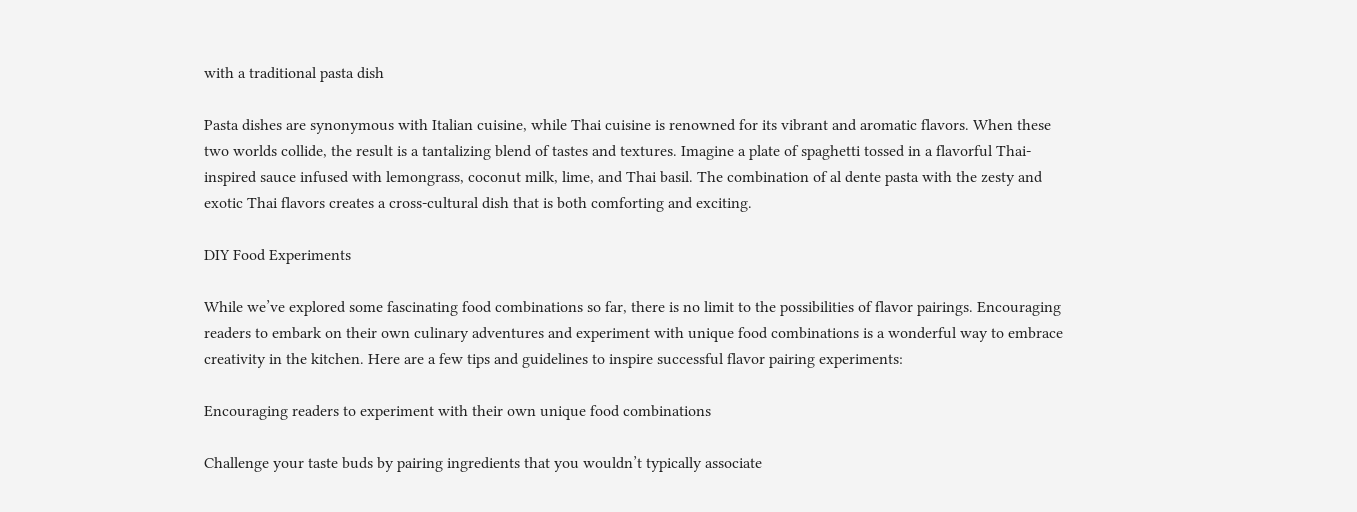with a traditional pasta dish

Pasta dishes are synonymous with Italian cuisine, while Thai cuisine is renowned for its vibrant and aromatic flavors. When these two worlds collide, the result is a tantalizing blend of tastes and textures. Imagine a plate of spaghetti tossed in a flavorful Thai-inspired sauce infused with lemongrass, coconut milk, lime, and Thai basil. The combination of al dente pasta with the zesty and exotic Thai flavors creates a cross-cultural dish that is both comforting and exciting.

DIY Food Experiments

While we’ve explored some fascinating food combinations so far, there is no limit to the possibilities of flavor pairings. Encouraging readers to embark on their own culinary adventures and experiment with unique food combinations is a wonderful way to embrace creativity in the kitchen. Here are a few tips and guidelines to inspire successful flavor pairing experiments:

Encouraging readers to experiment with their own unique food combinations

Challenge your taste buds by pairing ingredients that you wouldn’t typically associate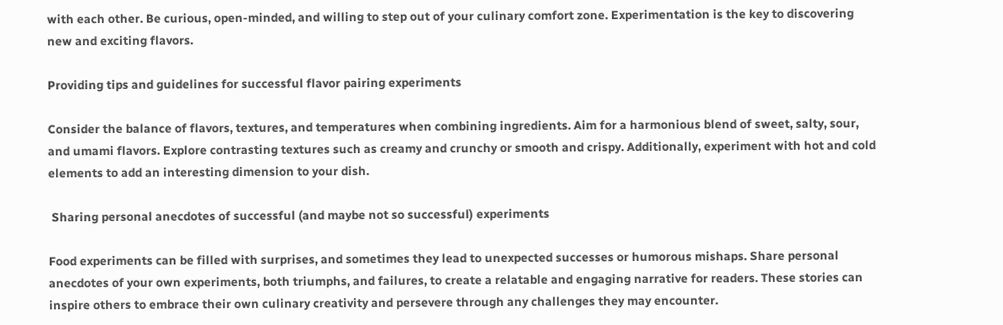with each other. Be curious, open-minded, and willing to step out of your culinary comfort zone. Experimentation is the key to discovering new and exciting flavors.

Providing tips and guidelines for successful flavor pairing experiments

Consider the balance of flavors, textures, and temperatures when combining ingredients. Aim for a harmonious blend of sweet, salty, sour, and umami flavors. Explore contrasting textures such as creamy and crunchy or smooth and crispy. Additionally, experiment with hot and cold elements to add an interesting dimension to your dish.

 Sharing personal anecdotes of successful (and maybe not so successful) experiments

Food experiments can be filled with surprises, and sometimes they lead to unexpected successes or humorous mishaps. Share personal anecdotes of your own experiments, both triumphs, and failures, to create a relatable and engaging narrative for readers. These stories can inspire others to embrace their own culinary creativity and persevere through any challenges they may encounter.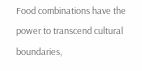Food combinations have the power to transcend cultural boundaries,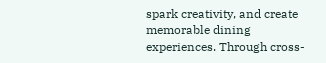spark creativity, and create memorable dining experiences. Through cross-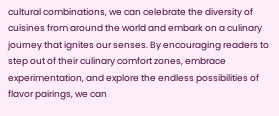cultural combinations, we can celebrate the diversity of cuisines from around the world and embark on a culinary journey that ignites our senses. By encouraging readers to step out of their culinary comfort zones, embrace experimentation, and explore the endless possibilities of flavor pairings, we can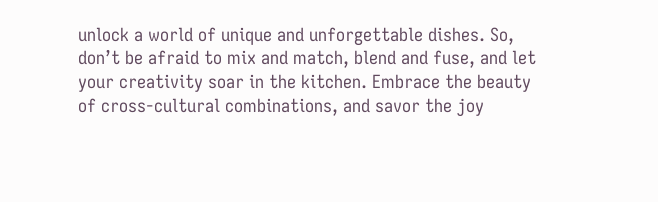unlock a world of unique and unforgettable dishes. So, don’t be afraid to mix and match, blend and fuse, and let your creativity soar in the kitchen. Embrace the beauty of cross-cultural combinations, and savor the joy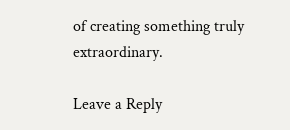of creating something truly extraordinary.

Leave a Reply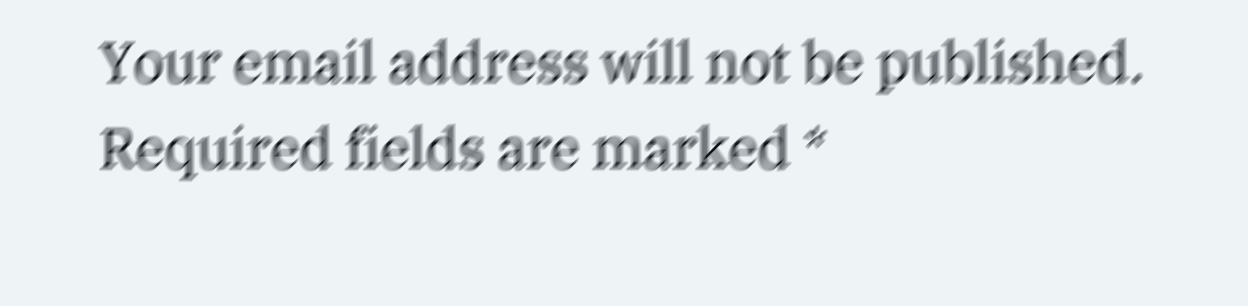Your email address will not be published. Required fields are marked *